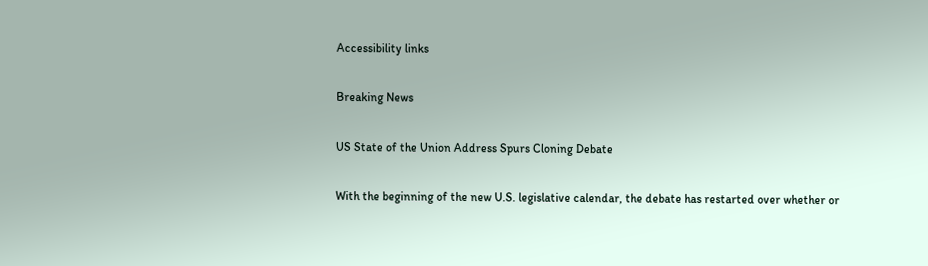Accessibility links

Breaking News

US State of the Union Address Spurs Cloning Debate

With the beginning of the new U.S. legislative calendar, the debate has restarted over whether or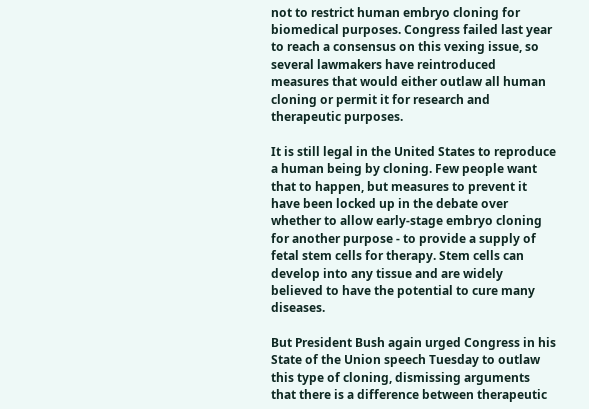not to restrict human embryo cloning for biomedical purposes. Congress failed last year to reach a consensus on this vexing issue, so several lawmakers have reintroduced measures that would either outlaw all human cloning or permit it for research and therapeutic purposes.

It is still legal in the United States to reproduce a human being by cloning. Few people want that to happen, but measures to prevent it have been locked up in the debate over whether to allow early-stage embryo cloning for another purpose - to provide a supply of fetal stem cells for therapy. Stem cells can develop into any tissue and are widely believed to have the potential to cure many diseases.

But President Bush again urged Congress in his State of the Union speech Tuesday to outlaw this type of cloning, dismissing arguments that there is a difference between therapeutic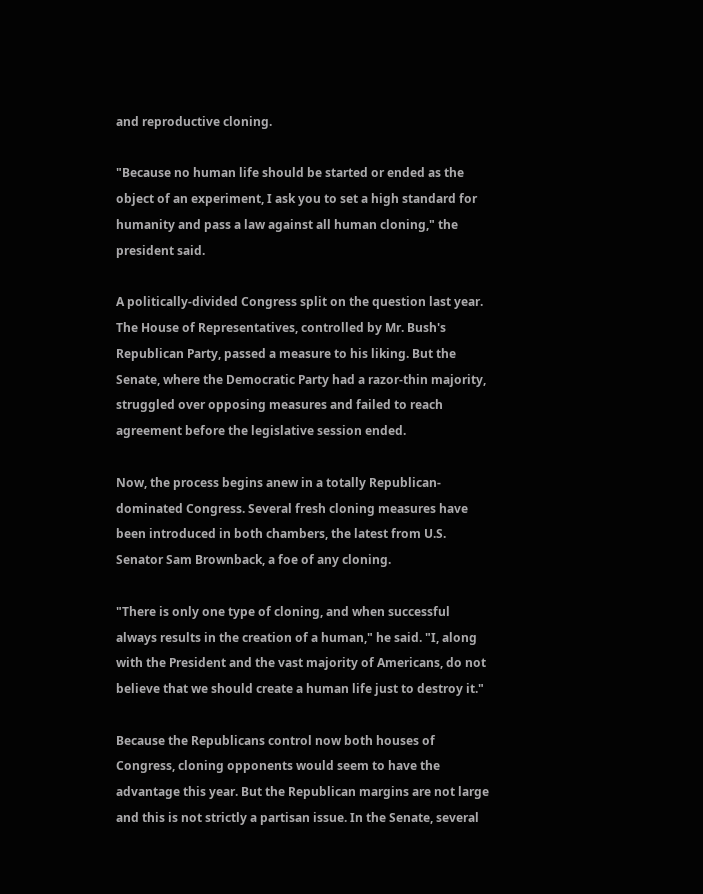and reproductive cloning.

"Because no human life should be started or ended as the object of an experiment, I ask you to set a high standard for humanity and pass a law against all human cloning," the president said.

A politically-divided Congress split on the question last year. The House of Representatives, controlled by Mr. Bush's Republican Party, passed a measure to his liking. But the Senate, where the Democratic Party had a razor-thin majority, struggled over opposing measures and failed to reach agreement before the legislative session ended.

Now, the process begins anew in a totally Republican-dominated Congress. Several fresh cloning measures have been introduced in both chambers, the latest from U.S. Senator Sam Brownback, a foe of any cloning.

"There is only one type of cloning, and when successful always results in the creation of a human," he said. "I, along with the President and the vast majority of Americans, do not believe that we should create a human life just to destroy it."

Because the Republicans control now both houses of Congress, cloning opponents would seem to have the advantage this year. But the Republican margins are not large and this is not strictly a partisan issue. In the Senate, several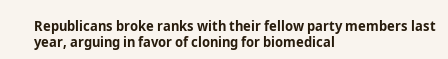Republicans broke ranks with their fellow party members last year, arguing in favor of cloning for biomedical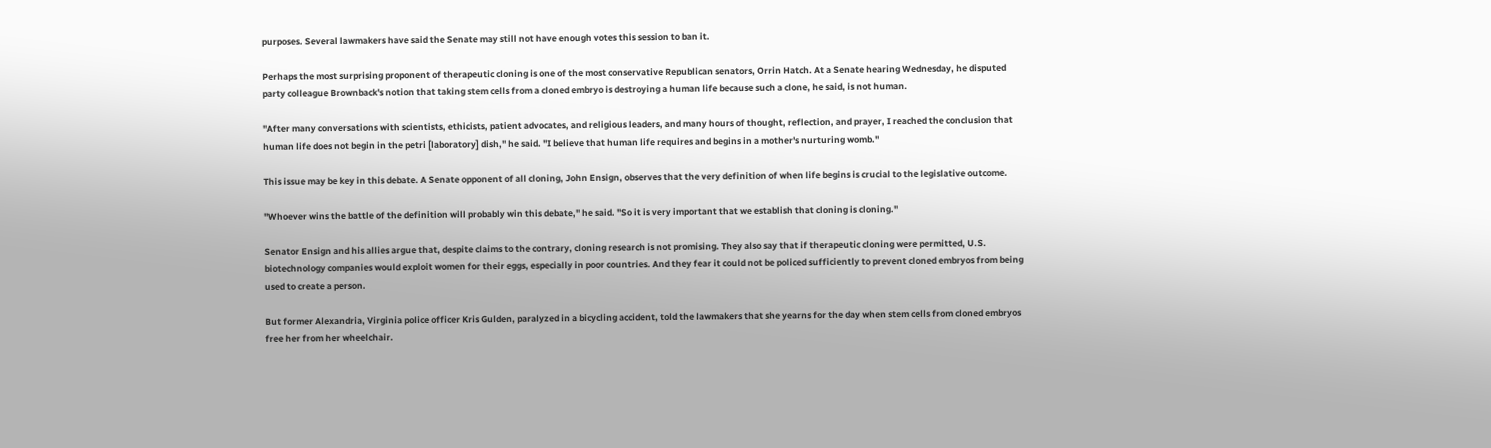purposes. Several lawmakers have said the Senate may still not have enough votes this session to ban it.

Perhaps the most surprising proponent of therapeutic cloning is one of the most conservative Republican senators, Orrin Hatch. At a Senate hearing Wednesday, he disputed party colleague Brownback's notion that taking stem cells from a cloned embryo is destroying a human life because such a clone, he said, is not human.

"After many conversations with scientists, ethicists, patient advocates, and religious leaders, and many hours of thought, reflection, and prayer, I reached the conclusion that human life does not begin in the petri [laboratory] dish," he said. "I believe that human life requires and begins in a mother's nurturing womb."

This issue may be key in this debate. A Senate opponent of all cloning, John Ensign, observes that the very definition of when life begins is crucial to the legislative outcome.

"Whoever wins the battle of the definition will probably win this debate," he said. "So it is very important that we establish that cloning is cloning."

Senator Ensign and his allies argue that, despite claims to the contrary, cloning research is not promising. They also say that if therapeutic cloning were permitted, U.S. biotechnology companies would exploit women for their eggs, especially in poor countries. And they fear it could not be policed sufficiently to prevent cloned embryos from being used to create a person.

But former Alexandria, Virginia police officer Kris Gulden, paralyzed in a bicycling accident, told the lawmakers that she yearns for the day when stem cells from cloned embryos free her from her wheelchair.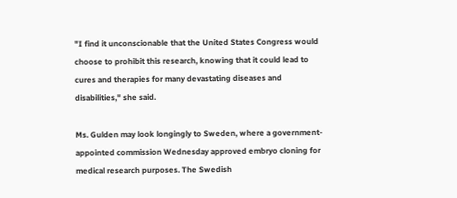"I find it unconscionable that the United States Congress would choose to prohibit this research, knowing that it could lead to cures and therapies for many devastating diseases and disabilities," she said.

Ms. Gulden may look longingly to Sweden, where a government-appointed commission Wednesday approved embryo cloning for medical research purposes. The Swedish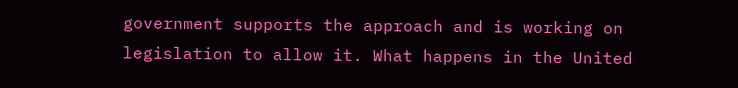government supports the approach and is working on legislation to allow it. What happens in the United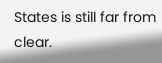States is still far from clear.